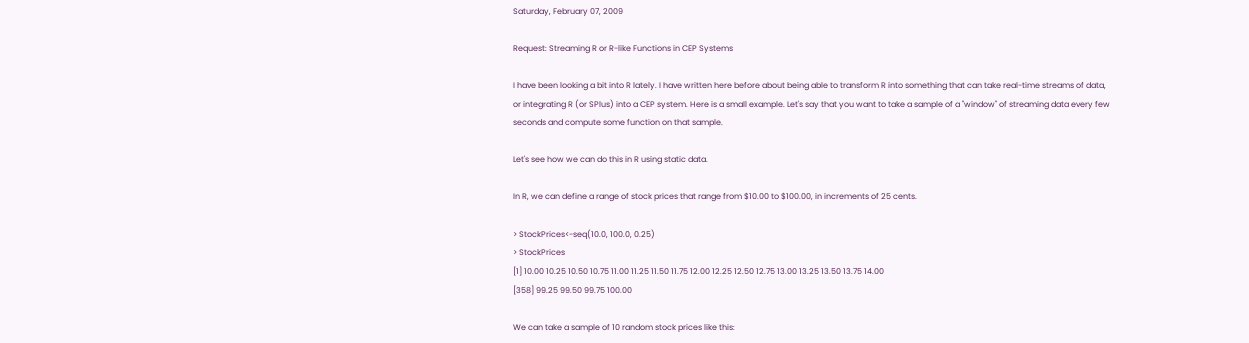Saturday, February 07, 2009

Request: Streaming R or R-like Functions in CEP Systems

I have been looking a bit into R lately. I have written here before about being able to transform R into something that can take real-time streams of data, or integrating R (or SPlus) into a CEP system. Here is a small example. Let's say that you want to take a sample of a "window" of streaming data every few seconds and compute some function on that sample.

Let's see how we can do this in R using static data.

In R, we can define a range of stock prices that range from $10.00 to $100.00, in increments of 25 cents.

> StockPrices<-seq(10.0, 100.0, 0.25)
> StockPrices
[1] 10.00 10.25 10.50 10.75 11.00 11.25 11.50 11.75 12.00 12.25 12.50 12.75 13.00 13.25 13.50 13.75 14.00
[358] 99.25 99.50 99.75 100.00

We can take a sample of 10 random stock prices like this: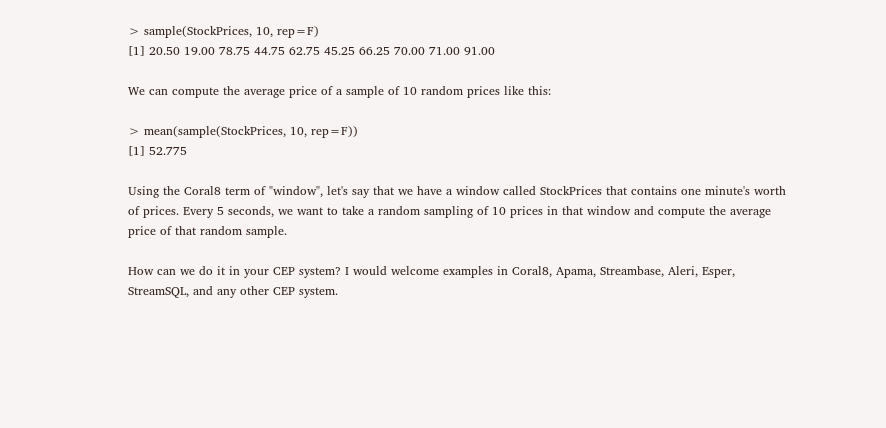> sample(StockPrices, 10, rep=F)
[1] 20.50 19.00 78.75 44.75 62.75 45.25 66.25 70.00 71.00 91.00

We can compute the average price of a sample of 10 random prices like this:

> mean(sample(StockPrices, 10, rep=F))
[1] 52.775

Using the Coral8 term of "window", let's say that we have a window called StockPrices that contains one minute's worth of prices. Every 5 seconds, we want to take a random sampling of 10 prices in that window and compute the average price of that random sample.

How can we do it in your CEP system? I would welcome examples in Coral8, Apama, Streambase, Aleri, Esper, StreamSQL, and any other CEP system.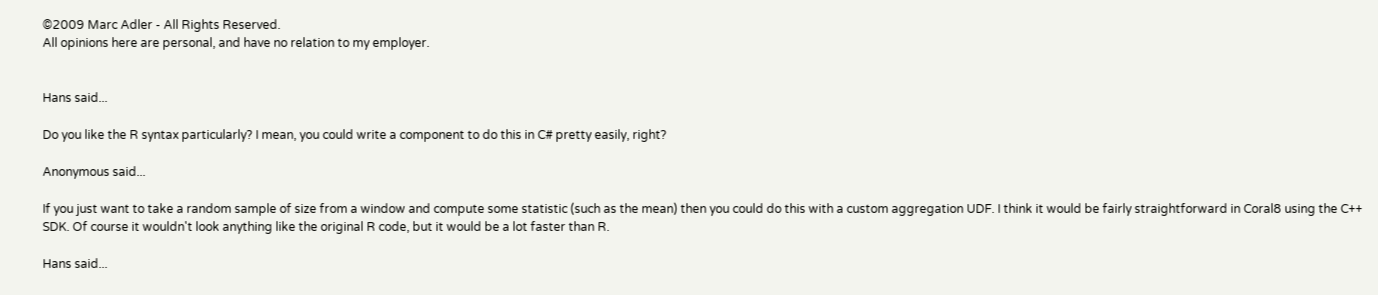©2009 Marc Adler - All Rights Reserved.
All opinions here are personal, and have no relation to my employer.


Hans said...

Do you like the R syntax particularly? I mean, you could write a component to do this in C# pretty easily, right?

Anonymous said...

If you just want to take a random sample of size from a window and compute some statistic (such as the mean) then you could do this with a custom aggregation UDF. I think it would be fairly straightforward in Coral8 using the C++ SDK. Of course it wouldn't look anything like the original R code, but it would be a lot faster than R.

Hans said...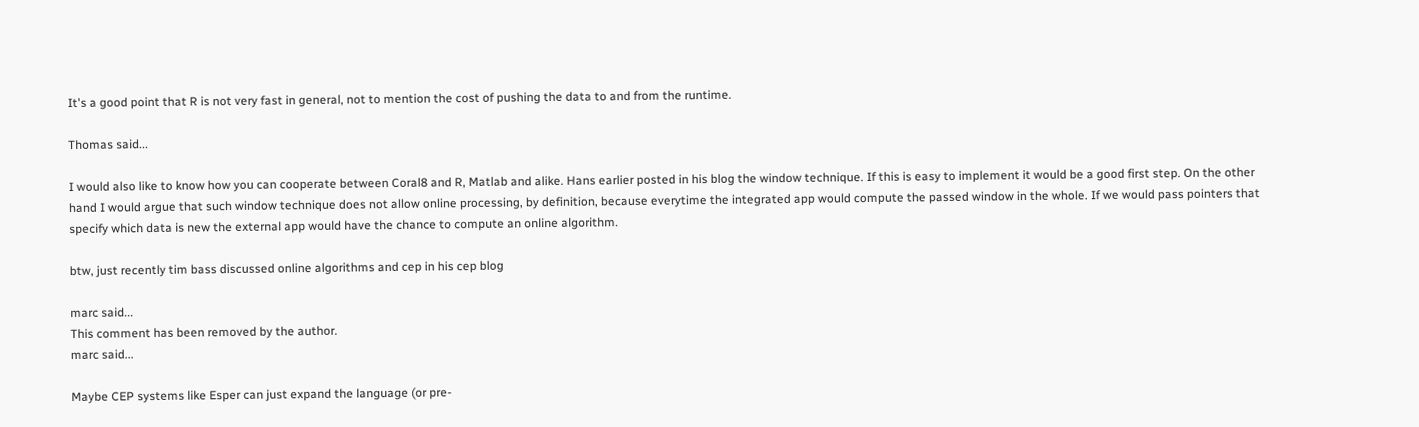It's a good point that R is not very fast in general, not to mention the cost of pushing the data to and from the runtime.

Thomas said...

I would also like to know how you can cooperate between Coral8 and R, Matlab and alike. Hans earlier posted in his blog the window technique. If this is easy to implement it would be a good first step. On the other hand I would argue that such window technique does not allow online processing, by definition, because everytime the integrated app would compute the passed window in the whole. If we would pass pointers that specify which data is new the external app would have the chance to compute an online algorithm.

btw, just recently tim bass discussed online algorithms and cep in his cep blog

marc said...
This comment has been removed by the author.
marc said...

Maybe CEP systems like Esper can just expand the language (or pre-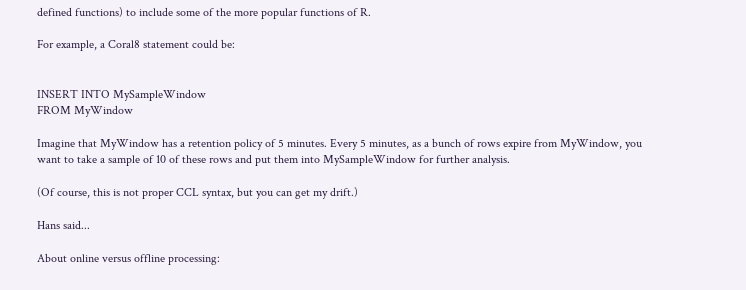defined functions) to include some of the more popular functions of R.

For example, a Coral8 statement could be:


INSERT INTO MySampleWindow
FROM MyWindow

Imagine that MyWindow has a retention policy of 5 minutes. Every 5 minutes, as a bunch of rows expire from MyWindow, you want to take a sample of 10 of these rows and put them into MySampleWindow for further analysis.

(Of course, this is not proper CCL syntax, but you can get my drift.)

Hans said...

About online versus offline processing: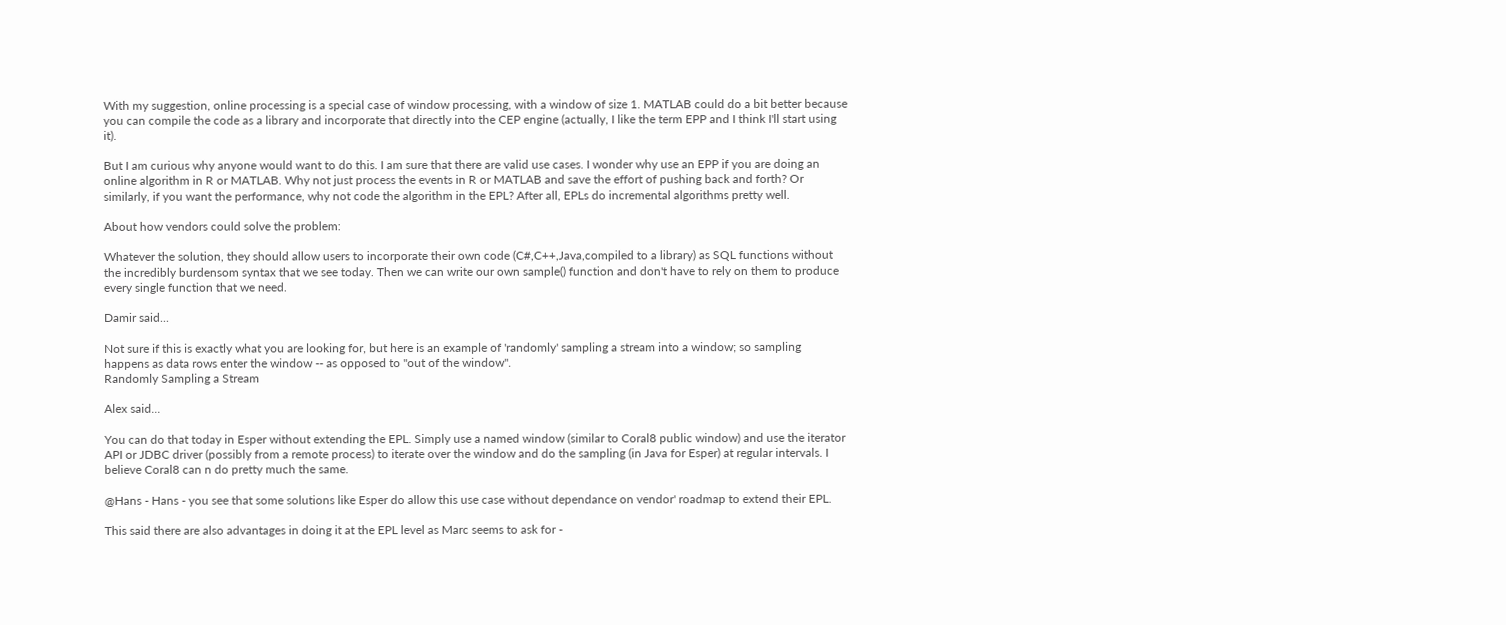With my suggestion, online processing is a special case of window processing, with a window of size 1. MATLAB could do a bit better because you can compile the code as a library and incorporate that directly into the CEP engine (actually, I like the term EPP and I think I'll start using it).

But I am curious why anyone would want to do this. I am sure that there are valid use cases. I wonder why use an EPP if you are doing an online algorithm in R or MATLAB. Why not just process the events in R or MATLAB and save the effort of pushing back and forth? Or similarly, if you want the performance, why not code the algorithm in the EPL? After all, EPLs do incremental algorithms pretty well.

About how vendors could solve the problem:

Whatever the solution, they should allow users to incorporate their own code (C#,C++,Java,compiled to a library) as SQL functions without the incredibly burdensom syntax that we see today. Then we can write our own sample() function and don't have to rely on them to produce every single function that we need.

Damir said...

Not sure if this is exactly what you are looking for, but here is an example of 'randomly' sampling a stream into a window; so sampling happens as data rows enter the window -- as opposed to "out of the window".
Randomly Sampling a Stream

Alex said...

You can do that today in Esper without extending the EPL. Simply use a named window (similar to Coral8 public window) and use the iterator API or JDBC driver (possibly from a remote process) to iterate over the window and do the sampling (in Java for Esper) at regular intervals. I believe Coral8 can n do pretty much the same.

@Hans - Hans - you see that some solutions like Esper do allow this use case without dependance on vendor' roadmap to extend their EPL.

This said there are also advantages in doing it at the EPL level as Marc seems to ask for -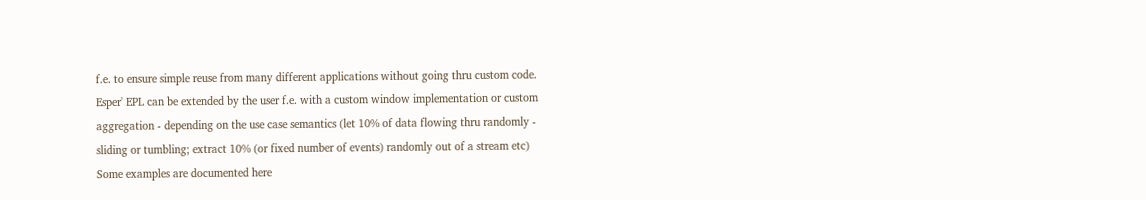f.e. to ensure simple reuse from many different applications without going thru custom code. Esper' EPL can be extended by the user f.e. with a custom window implementation or custom aggregation - depending on the use case semantics (let 10% of data flowing thru randomly - sliding or tumbling; extract 10% (or fixed number of events) randomly out of a stream etc)
Some examples are documented here